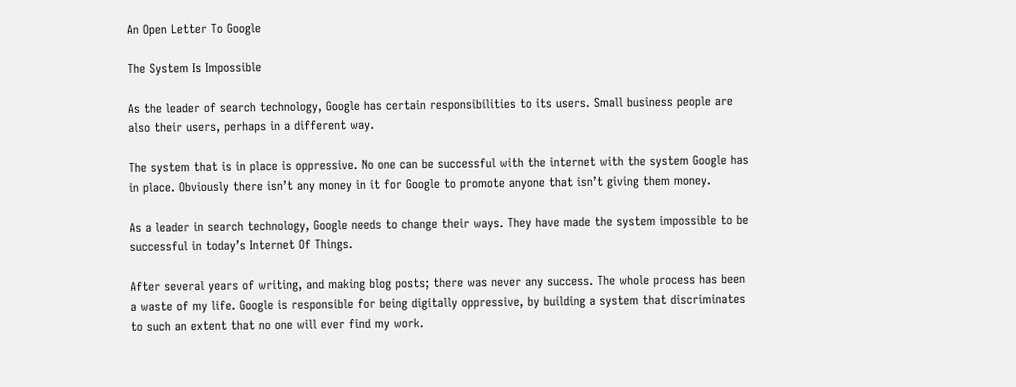An Open Letter To Google

The System Is Impossible

As the leader of search technology, Google has certain responsibilities to its users. Small business people are also their users, perhaps in a different way.

The system that is in place is oppressive. No one can be successful with the internet with the system Google has in place. Obviously there isn’t any money in it for Google to promote anyone that isn’t giving them money.

As a leader in search technology, Google needs to change their ways. They have made the system impossible to be successful in today’s Internet Of Things.

After several years of writing, and making blog posts; there was never any success. The whole process has been a waste of my life. Google is responsible for being digitally oppressive, by building a system that discriminates to such an extent that no one will ever find my work.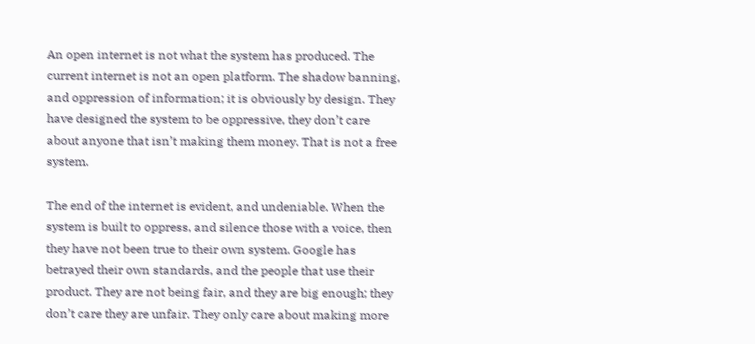An open internet is not what the system has produced. The current internet is not an open platform. The shadow banning, and oppression of information; it is obviously by design. They have designed the system to be oppressive, they don’t care about anyone that isn’t making them money. That is not a free system.

The end of the internet is evident, and undeniable. When the system is built to oppress, and silence those with a voice, then they have not been true to their own system. Google has betrayed their own standards, and the people that use their product. They are not being fair, and they are big enough; they don’t care they are unfair. They only care about making more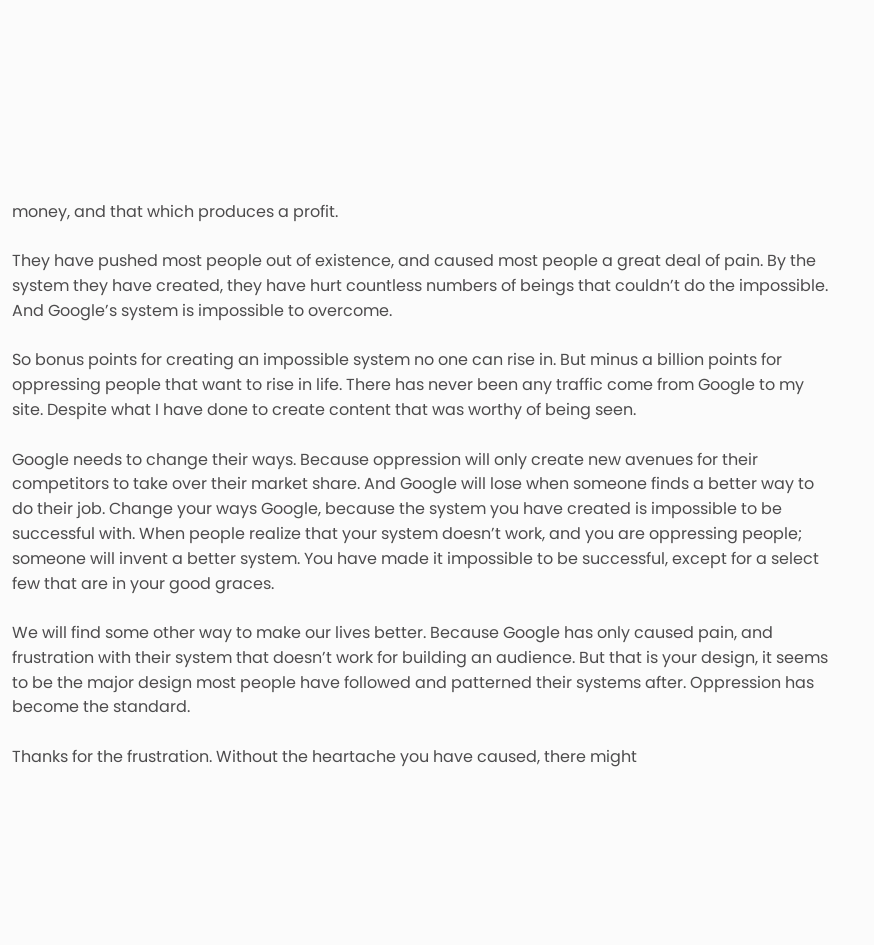money, and that which produces a profit.

They have pushed most people out of existence, and caused most people a great deal of pain. By the system they have created, they have hurt countless numbers of beings that couldn’t do the impossible. And Google’s system is impossible to overcome.

So bonus points for creating an impossible system no one can rise in. But minus a billion points for oppressing people that want to rise in life. There has never been any traffic come from Google to my site. Despite what I have done to create content that was worthy of being seen.

Google needs to change their ways. Because oppression will only create new avenues for their competitors to take over their market share. And Google will lose when someone finds a better way to do their job. Change your ways Google, because the system you have created is impossible to be successful with. When people realize that your system doesn’t work, and you are oppressing people; someone will invent a better system. You have made it impossible to be successful, except for a select few that are in your good graces.

We will find some other way to make our lives better. Because Google has only caused pain, and frustration with their system that doesn’t work for building an audience. But that is your design, it seems to be the major design most people have followed and patterned their systems after. Oppression has become the standard.

Thanks for the frustration. Without the heartache you have caused, there might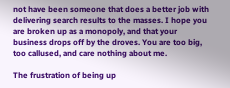not have been someone that does a better job with delivering search results to the masses. I hope you are broken up as a monopoly, and that your business drops off by the droves. You are too big, too callused, and care nothing about me.

The frustration of being up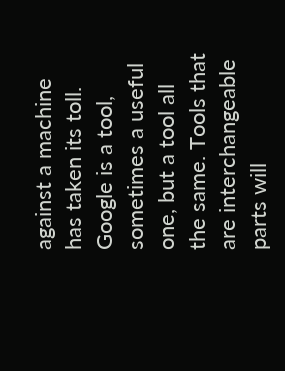against a machine has taken its toll. Google is a tool, sometimes a useful one, but a tool all the same. Tools that are interchangeable parts will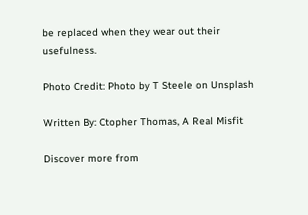be replaced when they wear out their usefulness.

Photo Credit: Photo by T Steele on Unsplash

Written By: Ctopher Thomas, A Real Misfit

Discover more from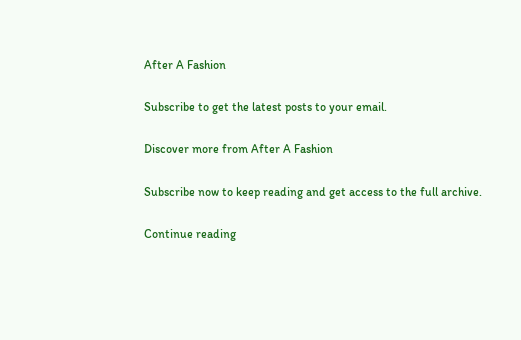After A Fashion

Subscribe to get the latest posts to your email.

Discover more from After A Fashion

Subscribe now to keep reading and get access to the full archive.

Continue reading